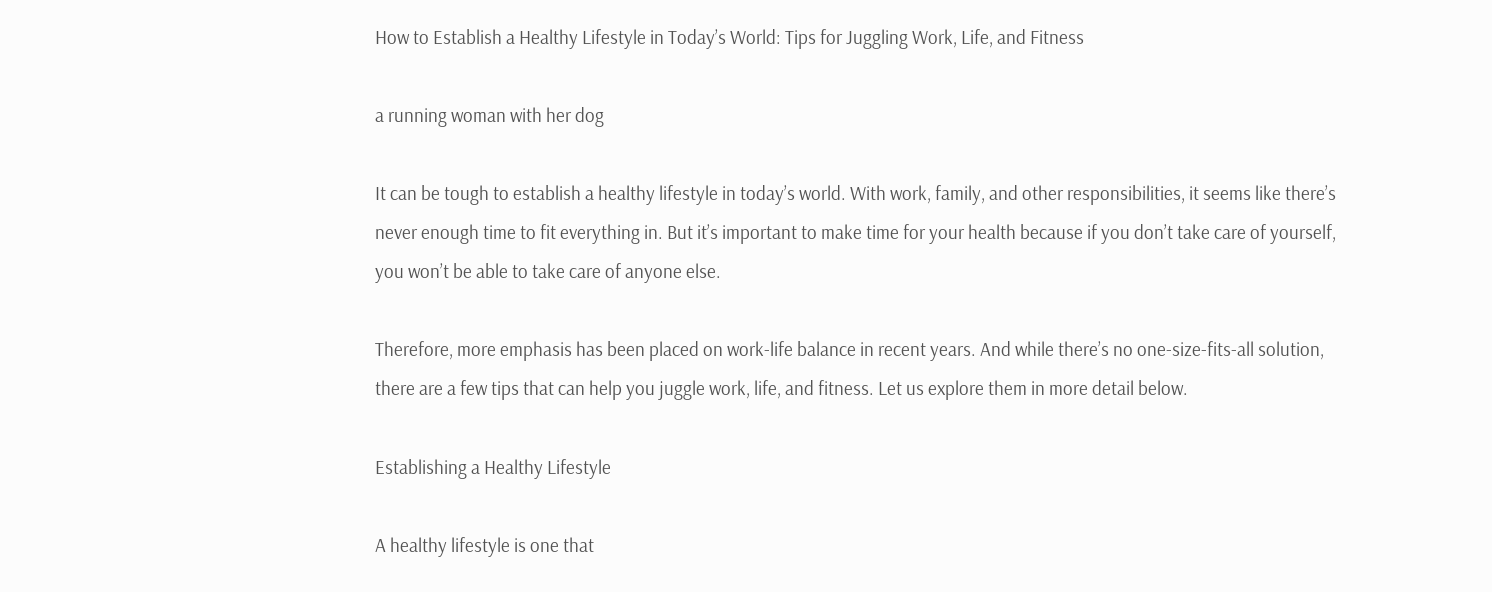How to Establish a Healthy Lifestyle in Today’s World: Tips for Juggling Work, Life, and Fitness

a running woman with her dog

It can be tough to establish a healthy lifestyle in today’s world. With work, family, and other responsibilities, it seems like there’s never enough time to fit everything in. But it’s important to make time for your health because if you don’t take care of yourself, you won’t be able to take care of anyone else.

Therefore, more emphasis has been placed on work-life balance in recent years. And while there’s no one-size-fits-all solution, there are a few tips that can help you juggle work, life, and fitness. Let us explore them in more detail below.

Establishing a Healthy Lifestyle

A healthy lifestyle is one that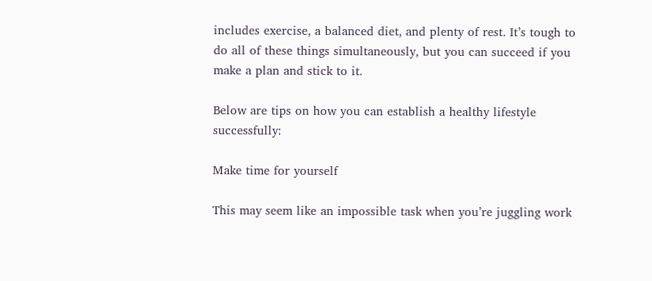includes exercise, a balanced diet, and plenty of rest. It’s tough to do all of these things simultaneously, but you can succeed if you make a plan and stick to it.

Below are tips on how you can establish a healthy lifestyle successfully:

Make time for yourself

This may seem like an impossible task when you’re juggling work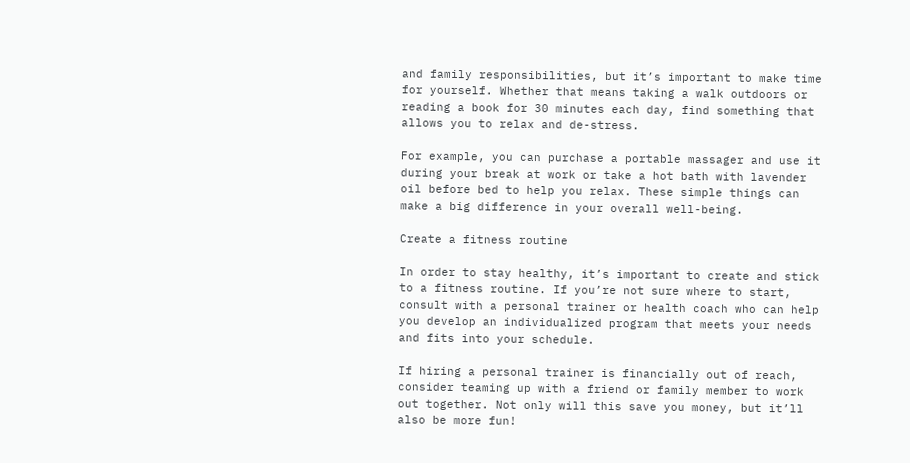and family responsibilities, but it’s important to make time for yourself. Whether that means taking a walk outdoors or reading a book for 30 minutes each day, find something that allows you to relax and de-stress.

For example, you can purchase a portable massager and use it during your break at work or take a hot bath with lavender oil before bed to help you relax. These simple things can make a big difference in your overall well-being.

Create a fitness routine

In order to stay healthy, it’s important to create and stick to a fitness routine. If you’re not sure where to start, consult with a personal trainer or health coach who can help you develop an individualized program that meets your needs and fits into your schedule.

If hiring a personal trainer is financially out of reach, consider teaming up with a friend or family member to work out together. Not only will this save you money, but it’ll also be more fun!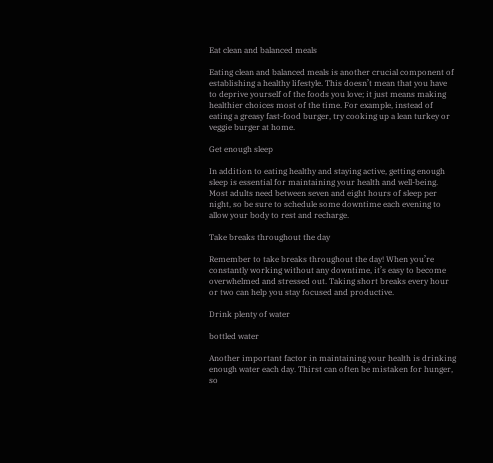Eat clean and balanced meals

Eating clean and balanced meals is another crucial component of establishing a healthy lifestyle. This doesn’t mean that you have to deprive yourself of the foods you love; it just means making healthier choices most of the time. For example, instead of eating a greasy fast-food burger, try cooking up a lean turkey or veggie burger at home.

Get enough sleep

In addition to eating healthy and staying active, getting enough sleep is essential for maintaining your health and well-being. Most adults need between seven and eight hours of sleep per night, so be sure to schedule some downtime each evening to allow your body to rest and recharge.

Take breaks throughout the day

Remember to take breaks throughout the day! When you’re constantly working without any downtime, it’s easy to become overwhelmed and stressed out. Taking short breaks every hour or two can help you stay focused and productive.

Drink plenty of water

bottled water

Another important factor in maintaining your health is drinking enough water each day. Thirst can often be mistaken for hunger, so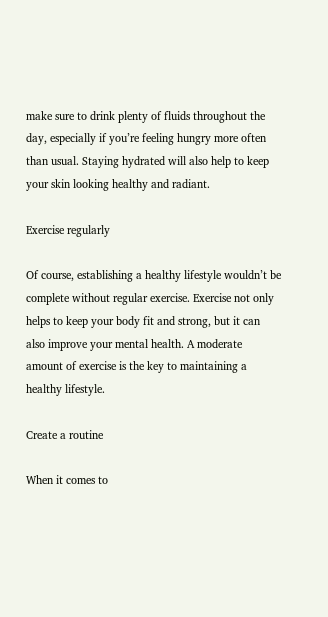make sure to drink plenty of fluids throughout the day, especially if you’re feeling hungry more often than usual. Staying hydrated will also help to keep your skin looking healthy and radiant.

Exercise regularly

Of course, establishing a healthy lifestyle wouldn’t be complete without regular exercise. Exercise not only helps to keep your body fit and strong, but it can also improve your mental health. A moderate amount of exercise is the key to maintaining a healthy lifestyle.

Create a routine

When it comes to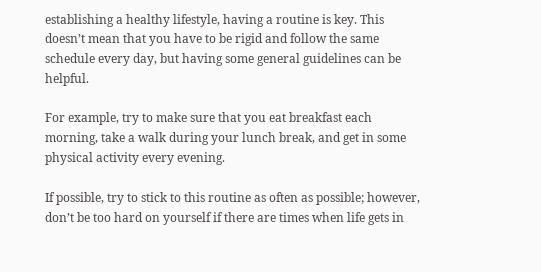establishing a healthy lifestyle, having a routine is key. This doesn’t mean that you have to be rigid and follow the same schedule every day, but having some general guidelines can be helpful.

For example, try to make sure that you eat breakfast each morning, take a walk during your lunch break, and get in some physical activity every evening.

If possible, try to stick to this routine as often as possible; however, don’t be too hard on yourself if there are times when life gets in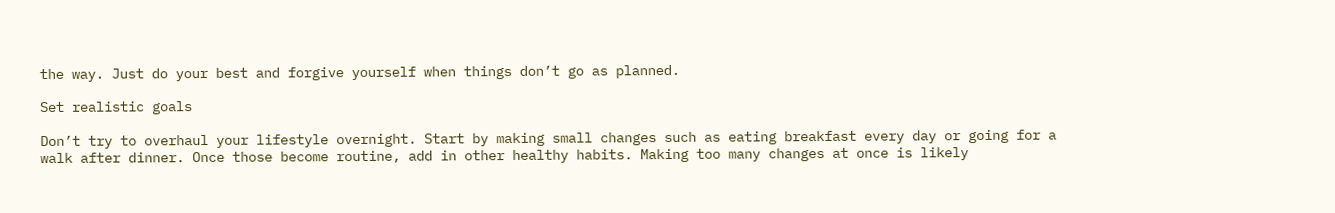the way. Just do your best and forgive yourself when things don’t go as planned.

Set realistic goals

Don’t try to overhaul your lifestyle overnight. Start by making small changes such as eating breakfast every day or going for a walk after dinner. Once those become routine, add in other healthy habits. Making too many changes at once is likely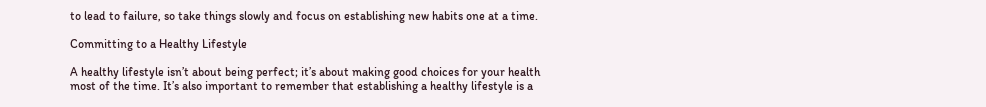to lead to failure, so take things slowly and focus on establishing new habits one at a time.

Committing to a Healthy Lifestyle

A healthy lifestyle isn’t about being perfect; it’s about making good choices for your health most of the time. It’s also important to remember that establishing a healthy lifestyle is a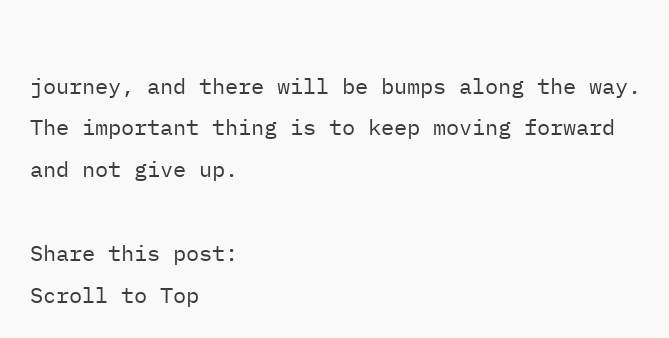journey, and there will be bumps along the way. The important thing is to keep moving forward and not give up.

Share this post:
Scroll to Top